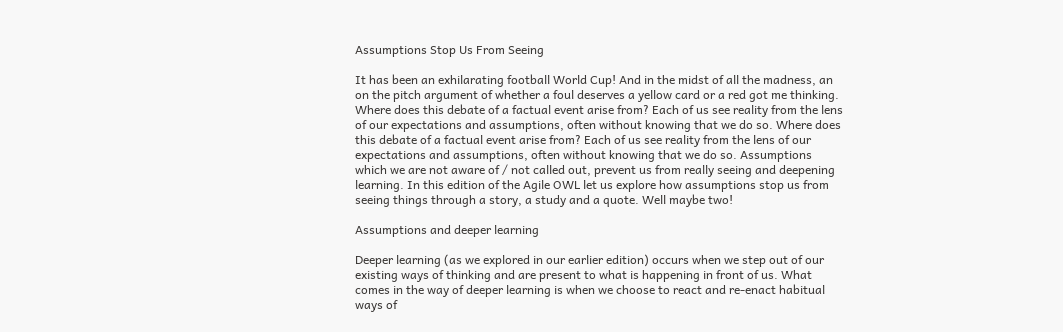Assumptions Stop Us From Seeing

It has been an exhilarating football World Cup! And in the midst of all the madness, an on the pitch argument of whether a foul deserves a yellow card or a red got me thinking. Where does this debate of a factual event arise from? Each of us see reality from the lens of our expectations and assumptions, often without knowing that we do so. Where does this debate of a factual event arise from? Each of us see reality from the lens of our expectations and assumptions, often without knowing that we do so. Assumptions which we are not aware of / not called out, prevent us from really seeing and deepening learning. In this edition of the Agile OWL let us explore how assumptions stop us from seeing things through a story, a study and a quote. Well maybe two!

Assumptions and deeper learning

Deeper learning (as we explored in our earlier edition) occurs when we step out of our existing ways of thinking and are present to what is happening in front of us. What comes in the way of deeper learning is when we choose to react and re-enact habitual ways of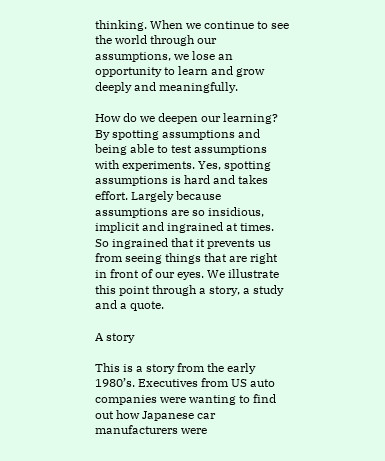thinking. When we continue to see the world through our assumptions, we lose an opportunity to learn and grow deeply and meaningfully.

How do we deepen our learning? By spotting assumptions and being able to test assumptions with experiments. Yes, spotting assumptions is hard and takes effort. Largely because assumptions are so insidious, implicit and ingrained at times. So ingrained that it prevents us from seeing things that are right in front of our eyes. We illustrate this point through a story, a study and a quote.

A story

This is a story from the early 1980’s. Executives from US auto companies were wanting to find out how Japanese car manufacturers were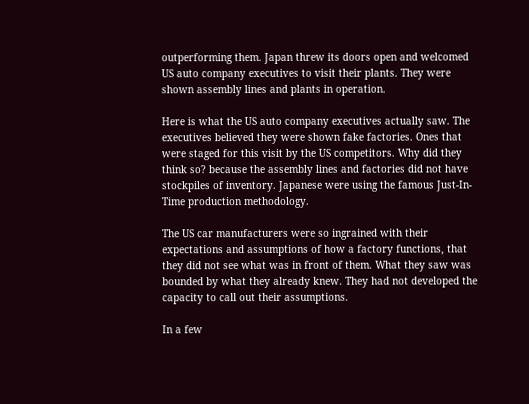outperforming them. Japan threw its doors open and welcomed US auto company executives to visit their plants. They were shown assembly lines and plants in operation.

Here is what the US auto company executives actually saw. The executives believed they were shown fake factories. Ones that were staged for this visit by the US competitors. Why did they think so? because the assembly lines and factories did not have stockpiles of inventory. Japanese were using the famous Just-In-Time production methodology.

The US car manufacturers were so ingrained with their expectations and assumptions of how a factory functions, that they did not see what was in front of them. What they saw was bounded by what they already knew. They had not developed the capacity to call out their assumptions.

In a few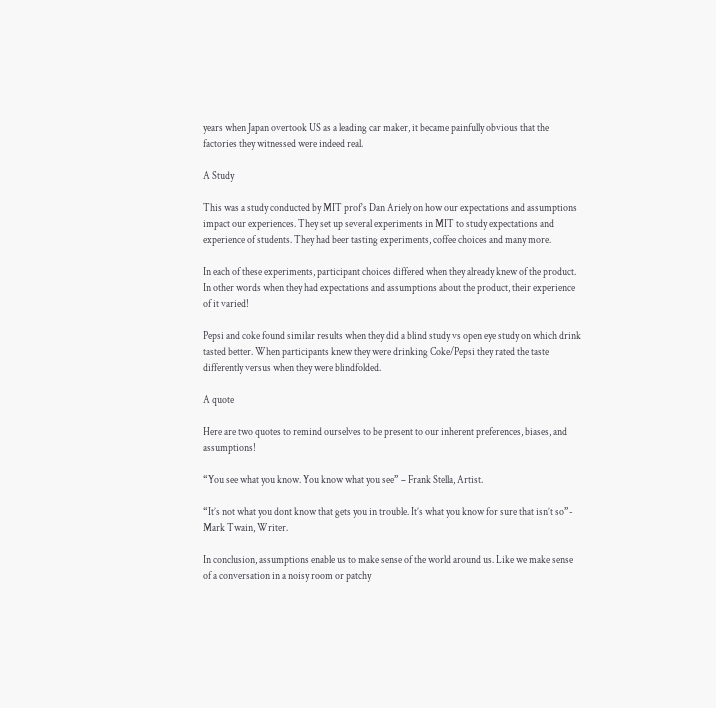years when Japan overtook US as a leading car maker, it became painfully obvious that the factories they witnessed were indeed real.

A Study

This was a study conducted by MIT prof’s Dan Ariely on how our expectations and assumptions impact our experiences. They set up several experiments in MIT to study expectations and experience of students. They had beer tasting experiments, coffee choices and many more.

In each of these experiments, participant choices differed when they already knew of the product. In other words when they had expectations and assumptions about the product, their experience of it varied!

Pepsi and coke found similar results when they did a blind study vs open eye study on which drink tasted better. When participants knew they were drinking Coke/Pepsi they rated the taste differently versus when they were blindfolded.

A quote

Here are two quotes to remind ourselves to be present to our inherent preferences, biases, and assumptions!

“You see what you know. You know what you see” – Frank Stella, Artist.

“It’s not what you dont know that gets you in trouble. It’s what you know for sure that isn’t so”- Mark Twain, Writer.

In conclusion, assumptions enable us to make sense of the world around us. Like we make sense of a conversation in a noisy room or patchy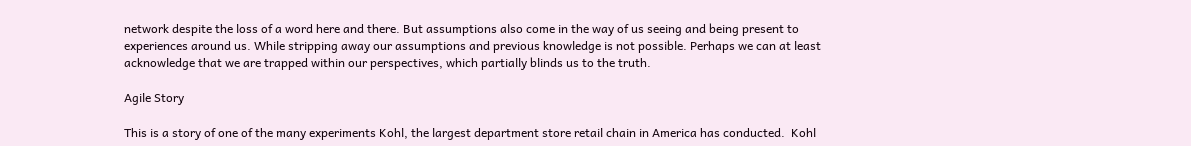network despite the loss of a word here and there. But assumptions also come in the way of us seeing and being present to experiences around us. While stripping away our assumptions and previous knowledge is not possible. Perhaps we can at least acknowledge that we are trapped within our perspectives, which partially blinds us to the truth.

Agile Story

This is a story of one of the many experiments Kohl, the largest department store retail chain in America has conducted.  Kohl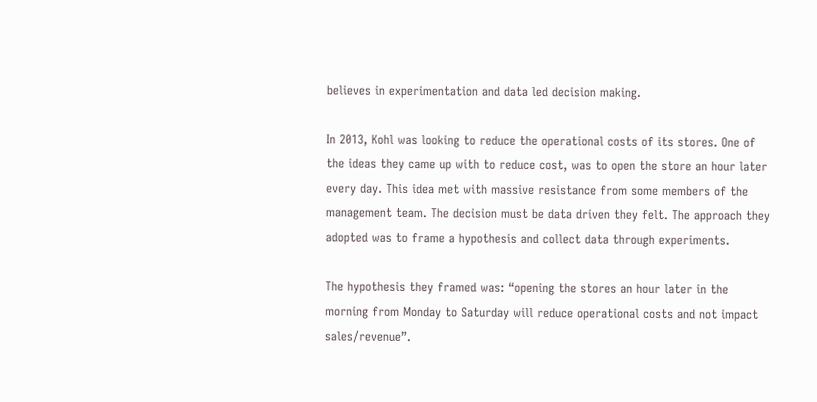believes in experimentation and data led decision making.

In 2013, Kohl was looking to reduce the operational costs of its stores. One of the ideas they came up with to reduce cost, was to open the store an hour later every day. This idea met with massive resistance from some members of the management team. The decision must be data driven they felt. The approach they adopted was to frame a hypothesis and collect data through experiments.

The hypothesis they framed was: “opening the stores an hour later in the morning from Monday to Saturday will reduce operational costs and not impact sales/revenue”.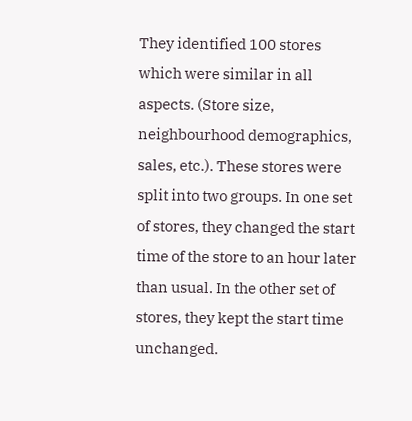They identified 100 stores which were similar in all aspects. (Store size, neighbourhood demographics, sales, etc.). These stores were split into two groups. In one set of stores, they changed the start time of the store to an hour later than usual. In the other set of stores, they kept the start time unchanged.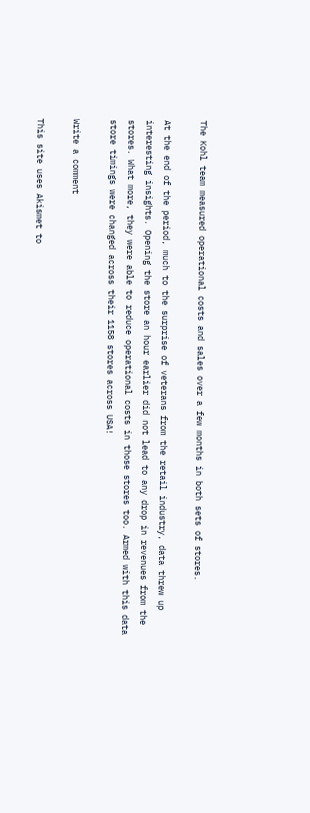The Kohl team measured operational costs and sales over a few months in both sets of stores.

At the end of the period, much to the surprise of veterans from the retail industry, data threw up interesting insights. Opening the store an hour earlier did not lead to any drop in revenues from the stores. What more, they were able to reduce operational costs in those stores too. Armed with this data store timings were changed across their 1158 stores across USA!

Write a comment

This site uses Akismet to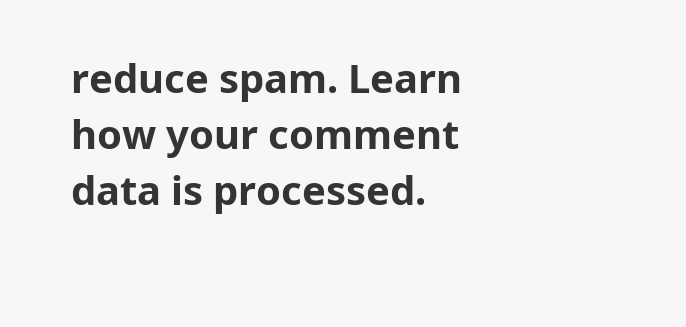reduce spam. Learn how your comment data is processed.